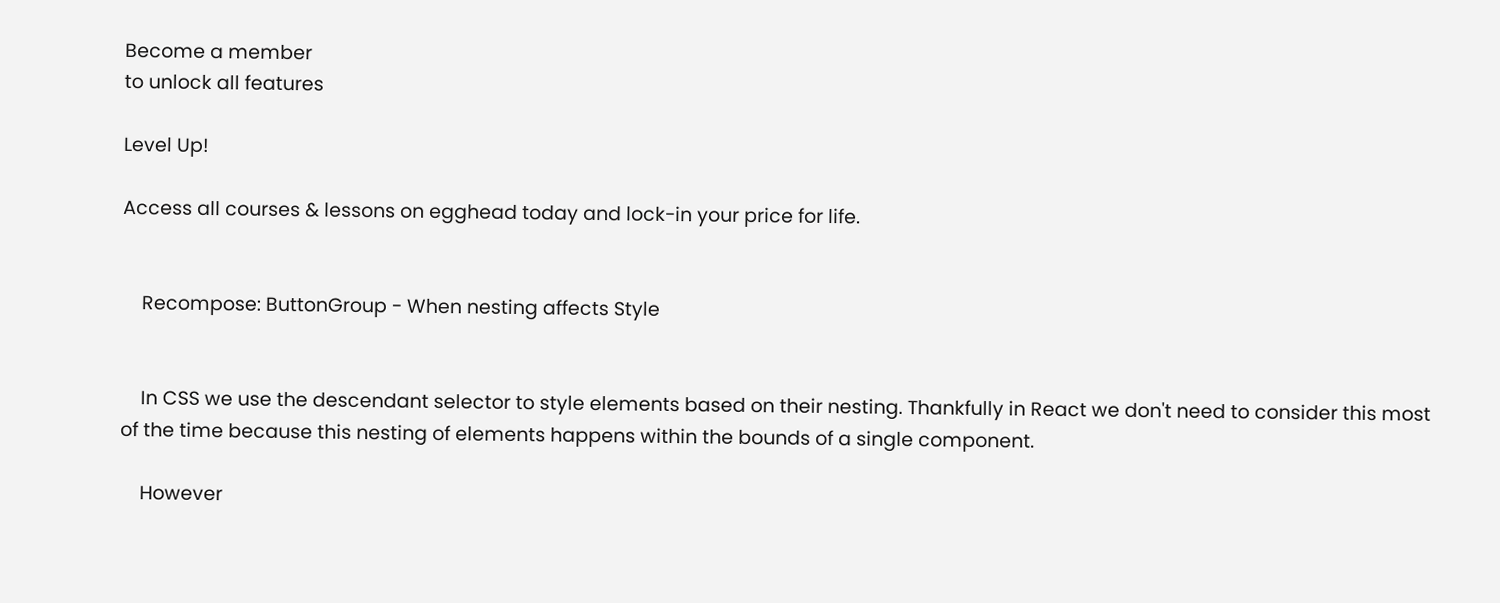Become a member
to unlock all features

Level Up!

Access all courses & lessons on egghead today and lock-in your price for life.


    Recompose: ButtonGroup - When nesting affects Style


    In CSS we use the descendant selector to style elements based on their nesting. Thankfully in React we don't need to consider this most of the time because this nesting of elements happens within the bounds of a single component.

    However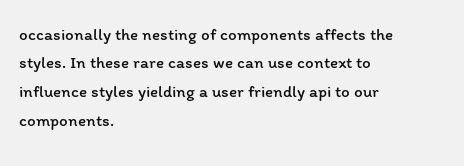occasionally the nesting of components affects the styles. In these rare cases we can use context to influence styles yielding a user friendly api to our components.